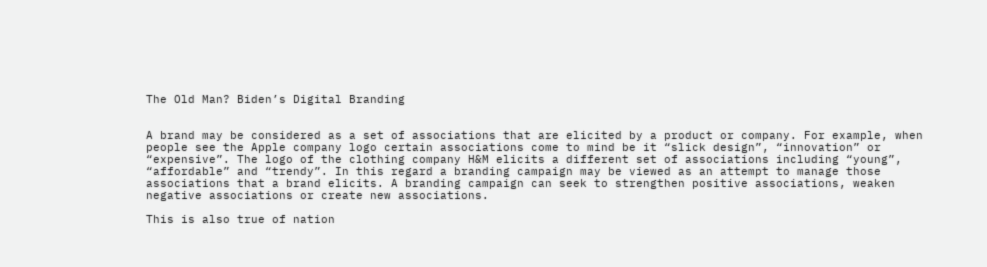The Old Man? Biden’s Digital Branding


A brand may be considered as a set of associations that are elicited by a product or company. For example, when people see the Apple company logo certain associations come to mind be it “slick design”, “innovation” or “expensive”. The logo of the clothing company H&M elicits a different set of associations including “young”, “affordable” and “trendy”. In this regard a branding campaign may be viewed as an attempt to manage those associations that a brand elicits. A branding campaign can seek to strengthen positive associations, weaken negative associations or create new associations.

This is also true of nation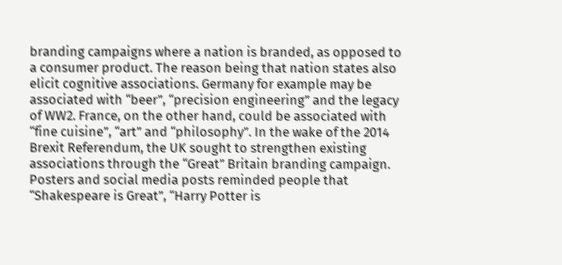branding campaigns where a nation is branded, as opposed to a consumer product. The reason being that nation states also elicit cognitive associations. Germany for example may be associated with “beer”, “precision engineering” and the legacy of WW2. France, on the other hand, could be associated with “fine cuisine”, “art” and “philosophy”. In the wake of the 2014 Brexit Referendum, the UK sought to strengthen existing associations through the “Great” Britain branding campaign. Posters and social media posts reminded people that “Shakespeare is Great”, “Harry Potter is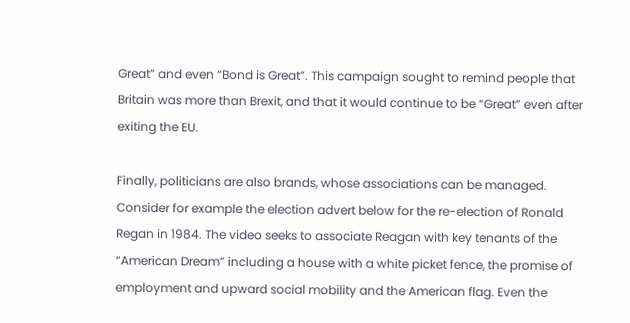Great” and even “Bond is Great”. This campaign sought to remind people that Britain was more than Brexit, and that it would continue to be “Great” even after exiting the EU.

Finally, politicians are also brands, whose associations can be managed. Consider for example the election advert below for the re-election of Ronald Regan in 1984. The video seeks to associate Reagan with key tenants of the “American Dream” including a house with a white picket fence, the promise of employment and upward social mobility and the American flag. Even the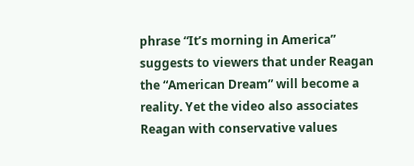phrase “It’s morning in America” suggests to viewers that under Reagan the “American Dream” will become a reality. Yet the video also associates Reagan with conservative values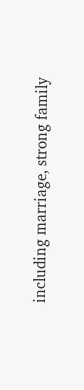including marriage, strong family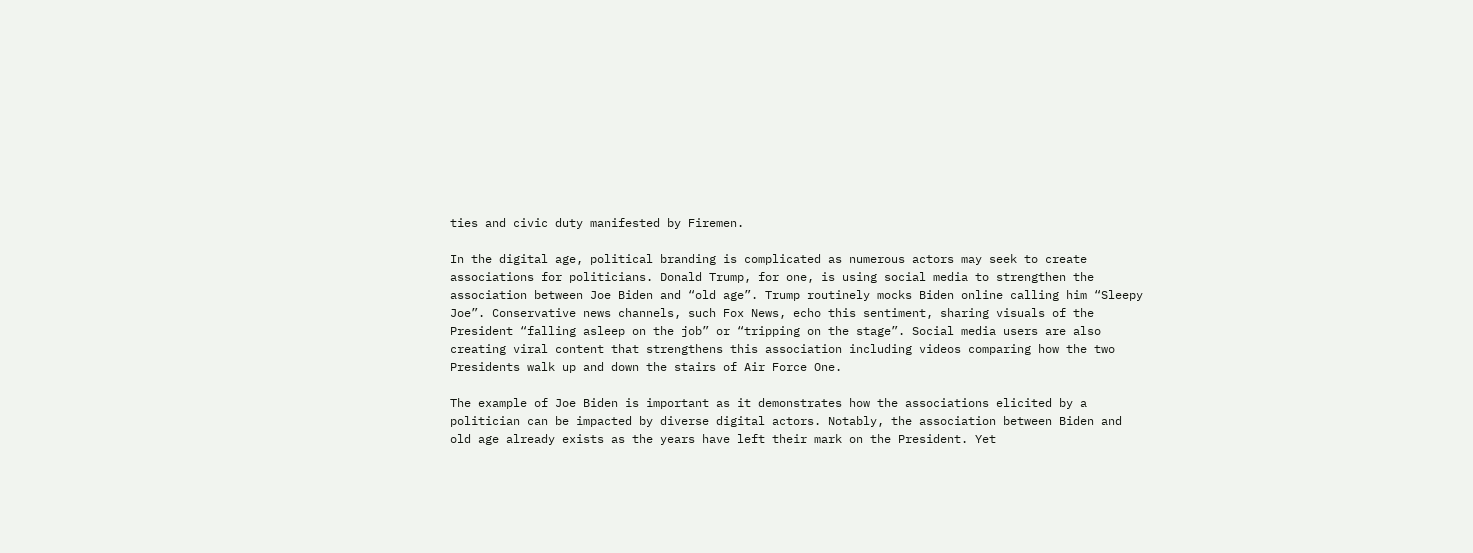ties and civic duty manifested by Firemen.

In the digital age, political branding is complicated as numerous actors may seek to create associations for politicians. Donald Trump, for one, is using social media to strengthen the association between Joe Biden and “old age”. Trump routinely mocks Biden online calling him “Sleepy Joe”. Conservative news channels, such Fox News, echo this sentiment, sharing visuals of the President “falling asleep on the job” or “tripping on the stage”. Social media users are also creating viral content that strengthens this association including videos comparing how the two Presidents walk up and down the stairs of Air Force One.

The example of Joe Biden is important as it demonstrates how the associations elicited by a politician can be impacted by diverse digital actors. Notably, the association between Biden and old age already exists as the years have left their mark on the President. Yet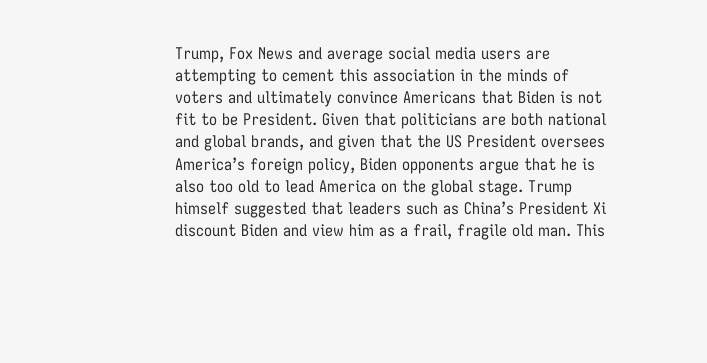Trump, Fox News and average social media users are attempting to cement this association in the minds of voters and ultimately convince Americans that Biden is not fit to be President. Given that politicians are both national and global brands, and given that the US President oversees America’s foreign policy, Biden opponents argue that he is also too old to lead America on the global stage. Trump himself suggested that leaders such as China’s President Xi discount Biden and view him as a frail, fragile old man. This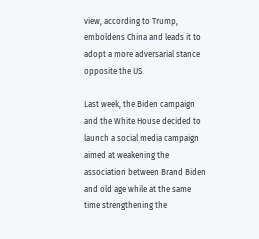view, according to Trump, emboldens China and leads it to adopt a more adversarial stance opposite the US.

Last week, the Biden campaign and the White House decided to launch a social media campaign aimed at weakening the association between Brand Biden and old age while at the same time strengthening the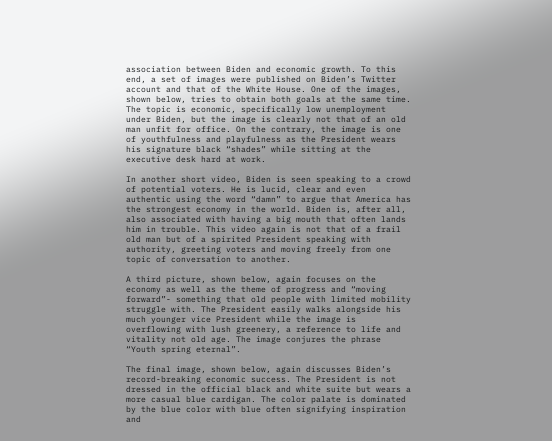association between Biden and economic growth. To this end, a set of images were published on Biden’s Twitter account and that of the White House. One of the images, shown below, tries to obtain both goals at the same time. The topic is economic, specifically low unemployment under Biden, but the image is clearly not that of an old man unfit for office. On the contrary, the image is one of youthfulness and playfulness as the President wears his signature black “shades” while sitting at the executive desk hard at work.

In another short video, Biden is seen speaking to a crowd of potential voters. He is lucid, clear and even authentic using the word “damn” to argue that America has the strongest economy in the world. Biden is, after all, also associated with having a big mouth that often lands him in trouble. This video again is not that of a frail old man but of a spirited President speaking with authority, greeting voters and moving freely from one topic of conversation to another.

A third picture, shown below, again focuses on the economy as well as the theme of progress and “moving forward”- something that old people with limited mobility struggle with. The President easily walks alongside his much younger vice President while the image is overflowing with lush greenery, a reference to life and vitality not old age. The image conjures the phrase “Youth spring eternal”.

The final image, shown below, again discusses Biden’s record-breaking economic success. The President is not dressed in the official black and white suite but wears a more casual blue cardigan. The color palate is dominated by the blue color with blue often signifying inspiration and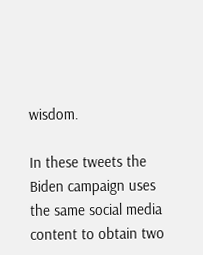wisdom.

In these tweets the Biden campaign uses the same social media content to obtain two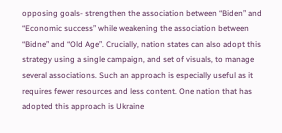opposing goals- strengthen the association between “Biden” and “Economic success” while weakening the association between “Bidne” and “Old Age”. Crucially, nation states can also adopt this strategy using a single campaign, and set of visuals, to manage several associations. Such an approach is especially useful as it requires fewer resources and less content. One nation that has adopted this approach is Ukraine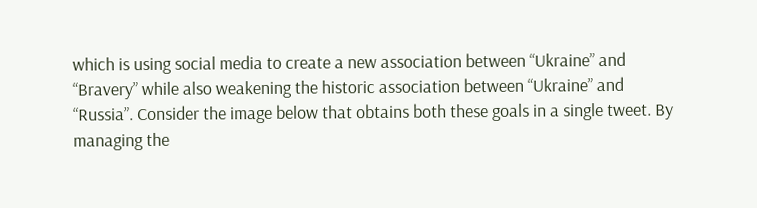which is using social media to create a new association between “Ukraine” and “Bravery” while also weakening the historic association between “Ukraine” and “Russia”. Consider the image below that obtains both these goals in a single tweet. By managing the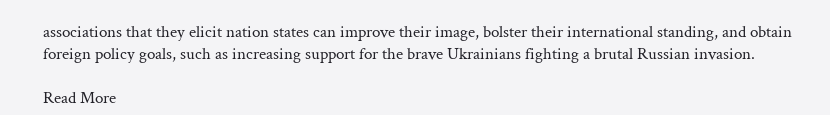associations that they elicit nation states can improve their image, bolster their international standing, and obtain foreign policy goals, such as increasing support for the brave Ukrainians fighting a brutal Russian invasion.

Read More